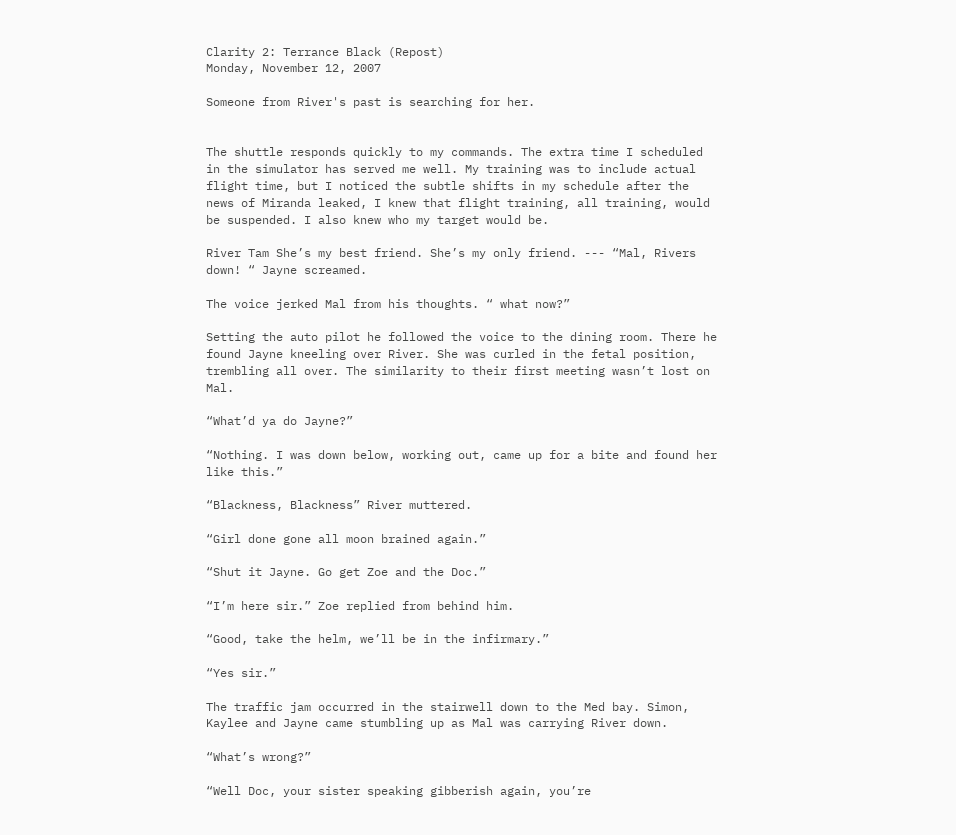Clarity 2: Terrance Black (Repost)
Monday, November 12, 2007

Someone from River's past is searching for her.


The shuttle responds quickly to my commands. The extra time I scheduled in the simulator has served me well. My training was to include actual flight time, but I noticed the subtle shifts in my schedule after the news of Miranda leaked, I knew that flight training, all training, would be suspended. I also knew who my target would be.

River Tam She’s my best friend. She’s my only friend. --- “Mal, Rivers down! “ Jayne screamed.

The voice jerked Mal from his thoughts. “ what now?”

Setting the auto pilot he followed the voice to the dining room. There he found Jayne kneeling over River. She was curled in the fetal position, trembling all over. The similarity to their first meeting wasn’t lost on Mal.

“What’d ya do Jayne?”

“Nothing. I was down below, working out, came up for a bite and found her like this.”

“Blackness, Blackness” River muttered.

“Girl done gone all moon brained again.”

“Shut it Jayne. Go get Zoe and the Doc.”

“I’m here sir.” Zoe replied from behind him.

“Good, take the helm, we’ll be in the infirmary.”

“Yes sir.”

The traffic jam occurred in the stairwell down to the Med bay. Simon, Kaylee and Jayne came stumbling up as Mal was carrying River down.

“What’s wrong?”

“Well Doc, your sister speaking gibberish again, you’re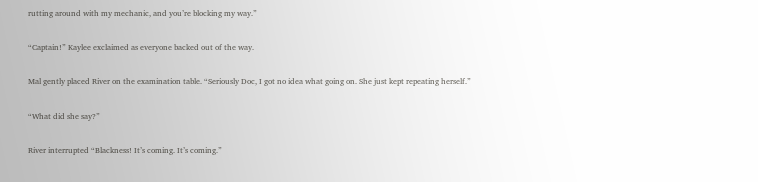rutting around with my mechanic, and you’re blocking my way.”

“Captain!” Kaylee exclaimed as everyone backed out of the way.

Mal gently placed River on the examination table. “Seriously Doc, I got no idea what going on. She just kept repeating herself.”

“What did she say?”

River interrupted “Blackness! It’s coming. It’s coming.”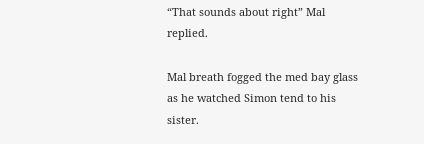“That sounds about right” Mal replied.

Mal breath fogged the med bay glass as he watched Simon tend to his sister.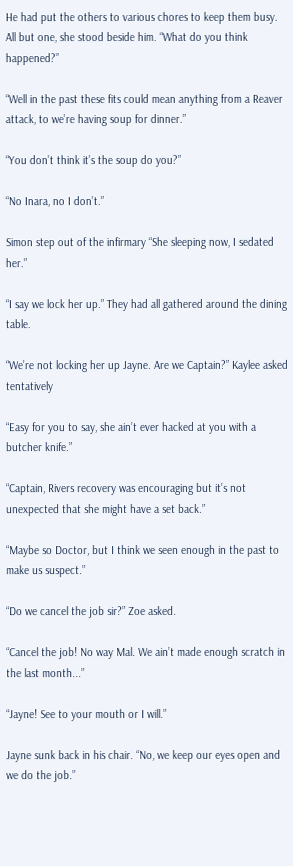He had put the others to various chores to keep them busy. All but one, she stood beside him. “What do you think happened?”

“Well in the past these fits could mean anything from a Reaver attack, to we’re having soup for dinner.”

“You don’t think it’s the soup do you?”

“No Inara, no I don’t.”

Simon step out of the infirmary “She sleeping now, I sedated her.”

“I say we lock her up.” They had all gathered around the dining table.

“We’re not locking her up Jayne. Are we Captain?” Kaylee asked tentatively

“Easy for you to say, she ain’t ever hacked at you with a butcher knife.”

“Captain, Rivers recovery was encouraging but it’s not unexpected that she might have a set back.”

“Maybe so Doctor, but I think we seen enough in the past to make us suspect.”

“Do we cancel the job sir?” Zoe asked.

“Cancel the job! No way Mal. We ain’t made enough scratch in the last month...”

“Jayne! See to your mouth or I will.”

Jayne sunk back in his chair. “No, we keep our eyes open and we do the job.”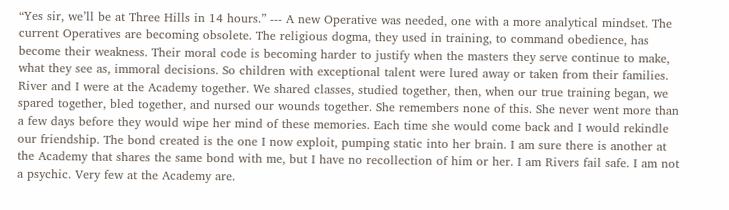“Yes sir, we’ll be at Three Hills in 14 hours.” --- A new Operative was needed, one with a more analytical mindset. The current Operatives are becoming obsolete. The religious dogma, they used in training, to command obedience, has become their weakness. Their moral code is becoming harder to justify when the masters they serve continue to make, what they see as, immoral decisions. So children with exceptional talent were lured away or taken from their families. River and I were at the Academy together. We shared classes, studied together, then, when our true training began, we spared together, bled together, and nursed our wounds together. She remembers none of this. She never went more than a few days before they would wipe her mind of these memories. Each time she would come back and I would rekindle our friendship. The bond created is the one I now exploit, pumping static into her brain. I am sure there is another at the Academy that shares the same bond with me, but I have no recollection of him or her. I am Rivers fail safe. I am not a psychic. Very few at the Academy are.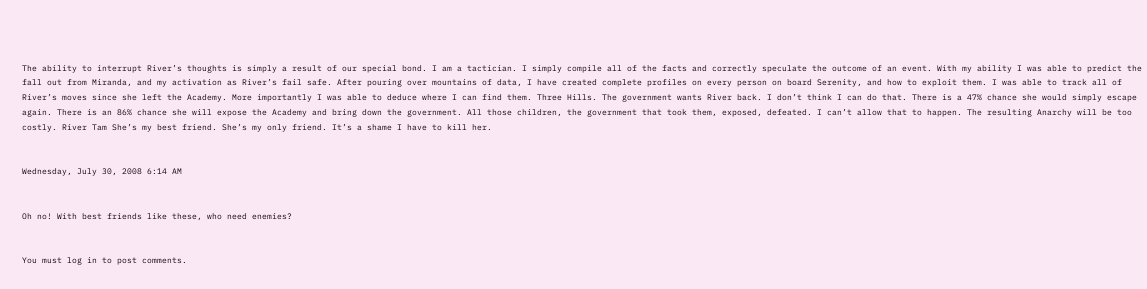The ability to interrupt River’s thoughts is simply a result of our special bond. I am a tactician. I simply compile all of the facts and correctly speculate the outcome of an event. With my ability I was able to predict the fall out from Miranda, and my activation as River’s fail safe. After pouring over mountains of data, I have created complete profiles on every person on board Serenity, and how to exploit them. I was able to track all of River’s moves since she left the Academy. More importantly I was able to deduce where I can find them. Three Hills. The government wants River back. I don’t think I can do that. There is a 47% chance she would simply escape again. There is an 86% chance she will expose the Academy and bring down the government. All those children, the government that took them, exposed, defeated. I can’t allow that to happen. The resulting Anarchy will be too costly. River Tam She’s my best friend. She’s my only friend. It’s a shame I have to kill her.


Wednesday, July 30, 2008 6:14 AM


Oh no! With best friends like these, who need enemies?


You must log in to post comments.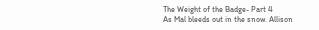The Weight of the Badge- Part 4
As Mal bleeds out in the snow. Allison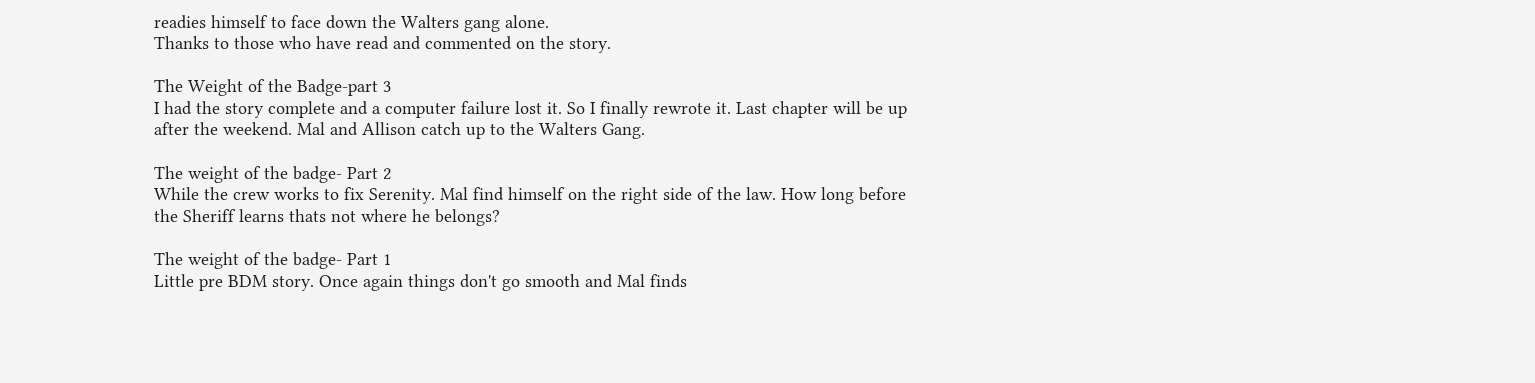readies himself to face down the Walters gang alone.
Thanks to those who have read and commented on the story.

The Weight of the Badge-part 3
I had the story complete and a computer failure lost it. So I finally rewrote it. Last chapter will be up after the weekend. Mal and Allison catch up to the Walters Gang.

The weight of the badge- Part 2
While the crew works to fix Serenity. Mal find himself on the right side of the law. How long before the Sheriff learns thats not where he belongs?

The weight of the badge- Part 1
Little pre BDM story. Once again things don't go smooth and Mal finds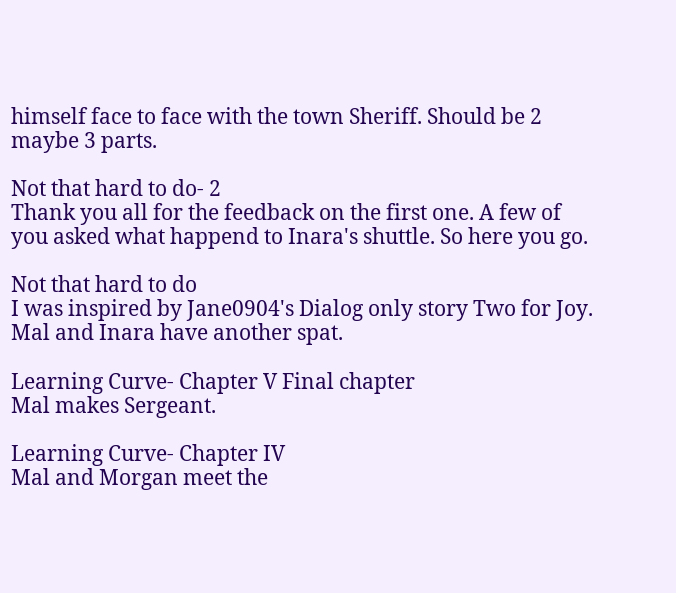himself face to face with the town Sheriff. Should be 2 maybe 3 parts.

Not that hard to do- 2
Thank you all for the feedback on the first one. A few of you asked what happend to Inara's shuttle. So here you go.

Not that hard to do
I was inspired by Jane0904's Dialog only story Two for Joy. Mal and Inara have another spat.

Learning Curve- Chapter V Final chapter
Mal makes Sergeant.

Learning Curve- Chapter IV
Mal and Morgan meet the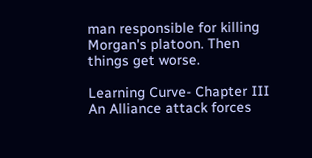man responsible for killing Morgan's platoon. Then things get worse.

Learning Curve- Chapter III
An Alliance attack forces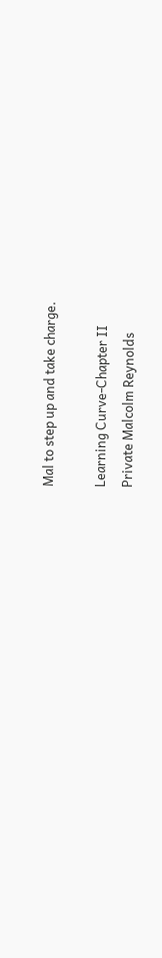Mal to step up and take charge.

Learning Curve-Chapter II
Private Malcolm Reynolds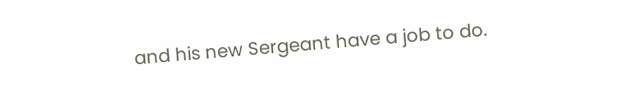and his new Sergeant have a job to do.